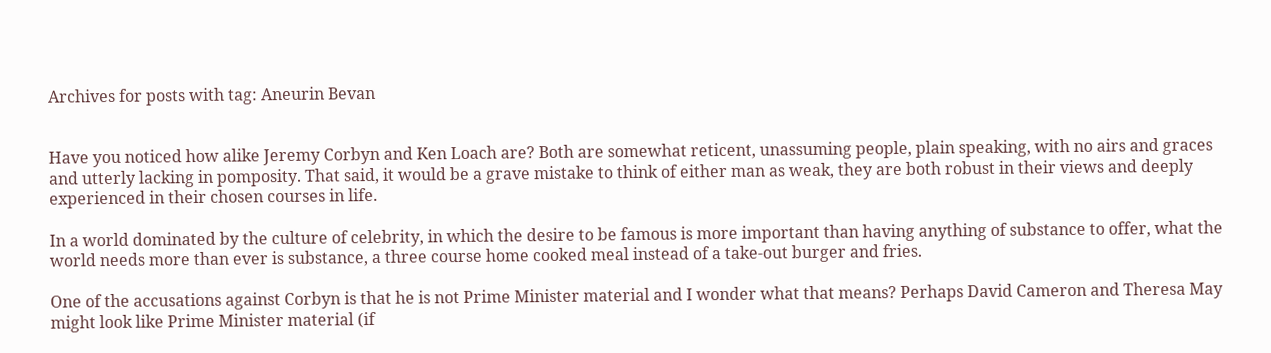Archives for posts with tag: Aneurin Bevan


Have you noticed how alike Jeremy Corbyn and Ken Loach are? Both are somewhat reticent, unassuming people, plain speaking, with no airs and graces and utterly lacking in pomposity. That said, it would be a grave mistake to think of either man as weak, they are both robust in their views and deeply experienced in their chosen courses in life.

In a world dominated by the culture of celebrity, in which the desire to be famous is more important than having anything of substance to offer, what the world needs more than ever is substance, a three course home cooked meal instead of a take-out burger and fries.

One of the accusations against Corbyn is that he is not Prime Minister material and I wonder what that means? Perhaps David Cameron and Theresa May might look like Prime Minister material (if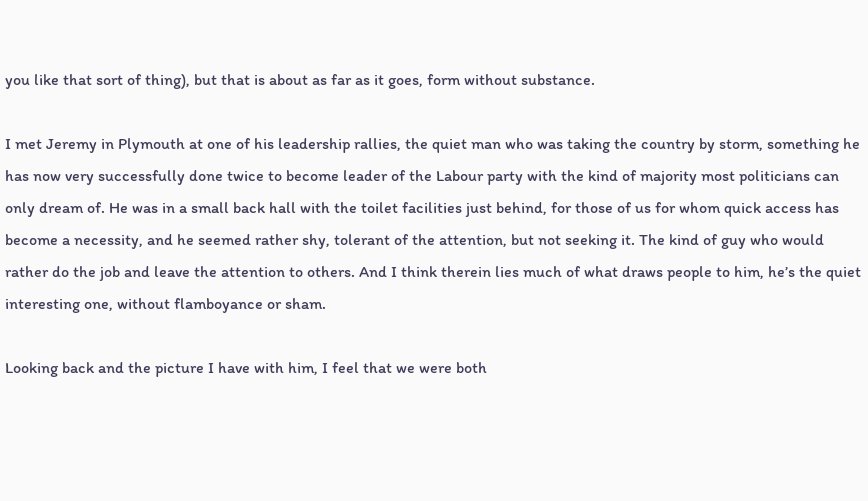you like that sort of thing), but that is about as far as it goes, form without substance.

I met Jeremy in Plymouth at one of his leadership rallies, the quiet man who was taking the country by storm, something he has now very successfully done twice to become leader of the Labour party with the kind of majority most politicians can only dream of. He was in a small back hall with the toilet facilities just behind, for those of us for whom quick access has become a necessity, and he seemed rather shy, tolerant of the attention, but not seeking it. The kind of guy who would rather do the job and leave the attention to others. And I think therein lies much of what draws people to him, he’s the quiet interesting one, without flamboyance or sham.

Looking back and the picture I have with him, I feel that we were both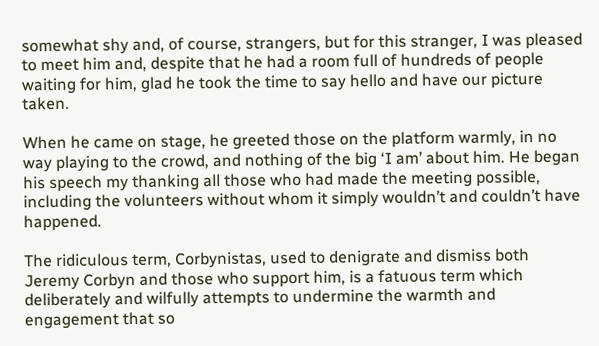somewhat shy and, of course, strangers, but for this stranger, I was pleased to meet him and, despite that he had a room full of hundreds of people waiting for him, glad he took the time to say hello and have our picture taken.

When he came on stage, he greeted those on the platform warmly, in no way playing to the crowd, and nothing of the big ‘I am’ about him. He began his speech my thanking all those who had made the meeting possible, including the volunteers without whom it simply wouldn’t and couldn’t have happened.

The ridiculous term, Corbynistas, used to denigrate and dismiss both Jeremy Corbyn and those who support him, is a fatuous term which deliberately and wilfully attempts to undermine the warmth and engagement that so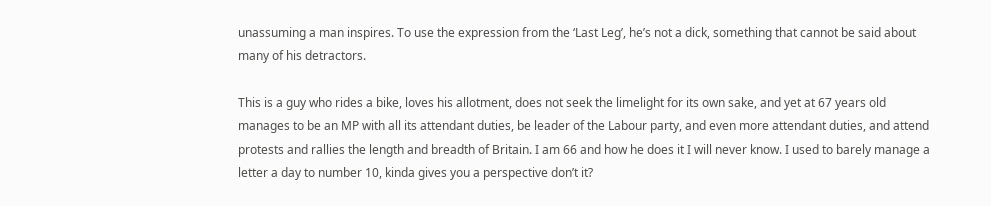unassuming a man inspires. To use the expression from the ‘Last Leg’, he’s not a dick, something that cannot be said about many of his detractors.

This is a guy who rides a bike, loves his allotment, does not seek the limelight for its own sake, and yet at 67 years old manages to be an MP with all its attendant duties, be leader of the Labour party, and even more attendant duties, and attend protests and rallies the length and breadth of Britain. I am 66 and how he does it I will never know. I used to barely manage a letter a day to number 10, kinda gives you a perspective don’t it?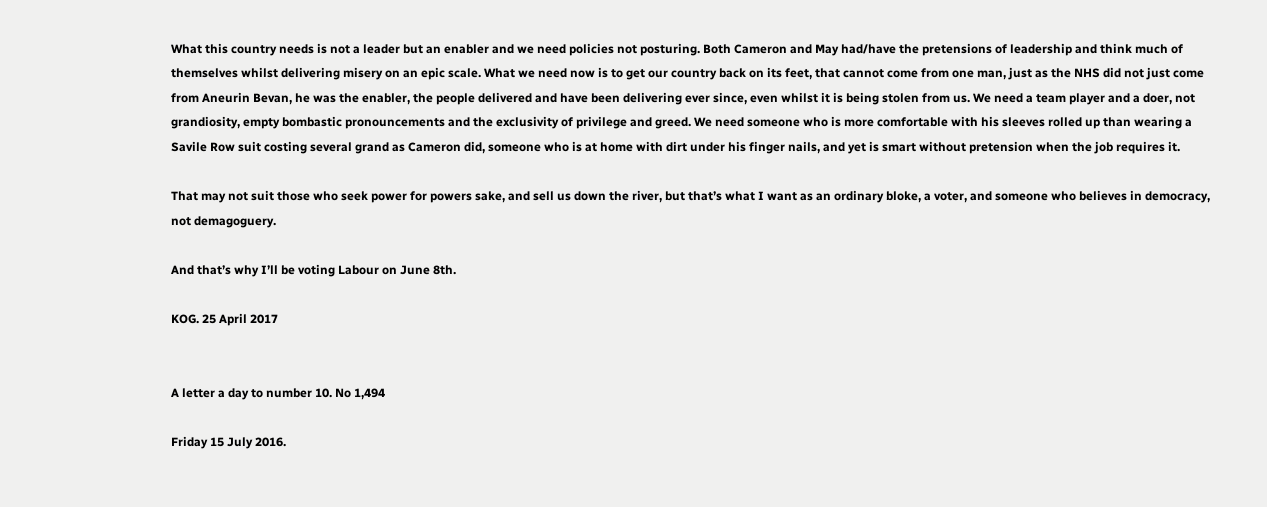What this country needs is not a leader but an enabler and we need policies not posturing. Both Cameron and May had/have the pretensions of leadership and think much of themselves whilst delivering misery on an epic scale. What we need now is to get our country back on its feet, that cannot come from one man, just as the NHS did not just come from Aneurin Bevan, he was the enabler, the people delivered and have been delivering ever since, even whilst it is being stolen from us. We need a team player and a doer, not grandiosity, empty bombastic pronouncements and the exclusivity of privilege and greed. We need someone who is more comfortable with his sleeves rolled up than wearing a Savile Row suit costing several grand as Cameron did, someone who is at home with dirt under his finger nails, and yet is smart without pretension when the job requires it.

That may not suit those who seek power for powers sake, and sell us down the river, but that’s what I want as an ordinary bloke, a voter, and someone who believes in democracy, not demagoguery.

And that’s why I’ll be voting Labour on June 8th.

KOG. 25 April 2017


A letter a day to number 10. No 1,494

Friday 15 July 2016.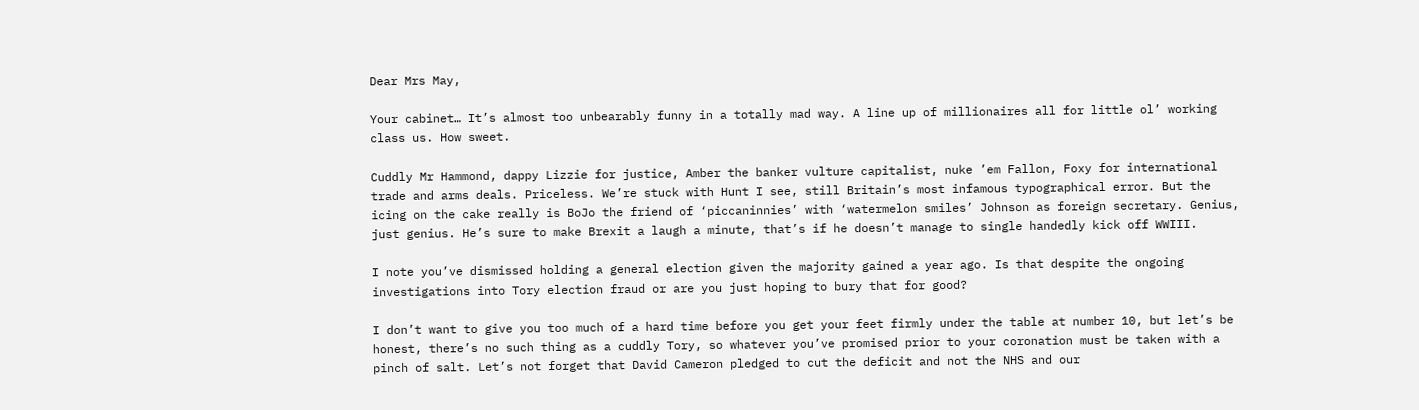Dear Mrs May,

Your cabinet… It’s almost too unbearably funny in a totally mad way. A line up of millionaires all for little ol’ working class us. How sweet.

Cuddly Mr Hammond, dappy Lizzie for justice, Amber the banker vulture capitalist, nuke ’em Fallon, Foxy for international trade and arms deals. Priceless. We’re stuck with Hunt I see, still Britain’s most infamous typographical error. But the icing on the cake really is BoJo the friend of ‘piccaninnies’ with ‘watermelon smiles’ Johnson as foreign secretary. Genius, just genius. He’s sure to make Brexit a laugh a minute, that’s if he doesn’t manage to single handedly kick off WWIII.

I note you’ve dismissed holding a general election given the majority gained a year ago. Is that despite the ongoing investigations into Tory election fraud or are you just hoping to bury that for good?

I don’t want to give you too much of a hard time before you get your feet firmly under the table at number 10, but let’s be honest, there’s no such thing as a cuddly Tory, so whatever you’ve promised prior to your coronation must be taken with a pinch of salt. Let’s not forget that David Cameron pledged to cut the deficit and not the NHS and our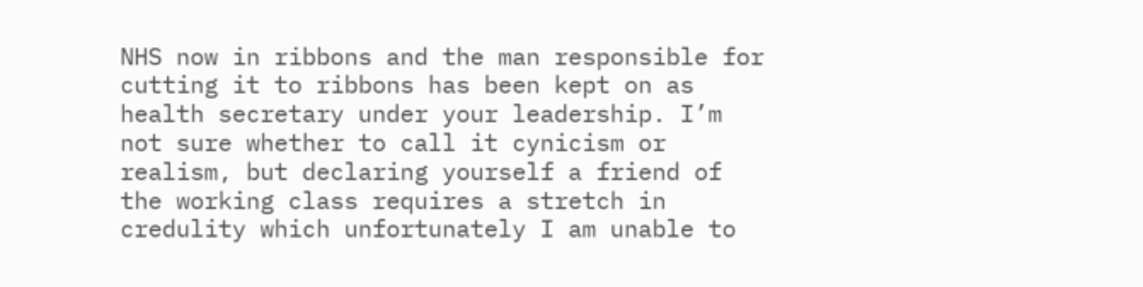NHS now in ribbons and the man responsible for cutting it to ribbons has been kept on as health secretary under your leadership. I’m not sure whether to call it cynicism or realism, but declaring yourself a friend of the working class requires a stretch in credulity which unfortunately I am unable to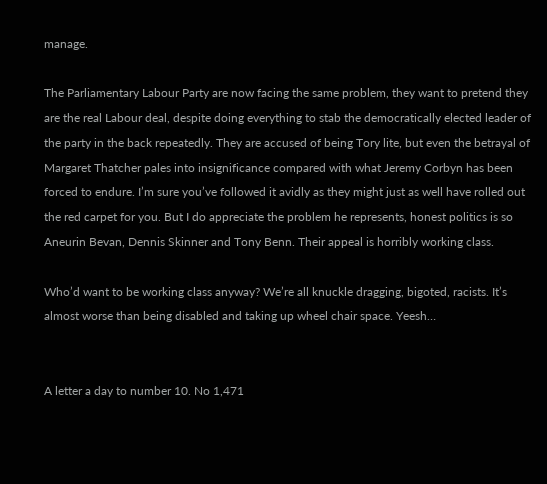manage.

The Parliamentary Labour Party are now facing the same problem, they want to pretend they are the real Labour deal, despite doing everything to stab the democratically elected leader of the party in the back repeatedly. They are accused of being Tory lite, but even the betrayal of Margaret Thatcher pales into insignificance compared with what Jeremy Corbyn has been forced to endure. I’m sure you’ve followed it avidly as they might just as well have rolled out the red carpet for you. But I do appreciate the problem he represents, honest politics is so Aneurin Bevan, Dennis Skinner and Tony Benn. Their appeal is horribly working class.

Who’d want to be working class anyway? We’re all knuckle dragging, bigoted, racists. It’s almost worse than being disabled and taking up wheel chair space. Yeesh…


A letter a day to number 10. No 1,471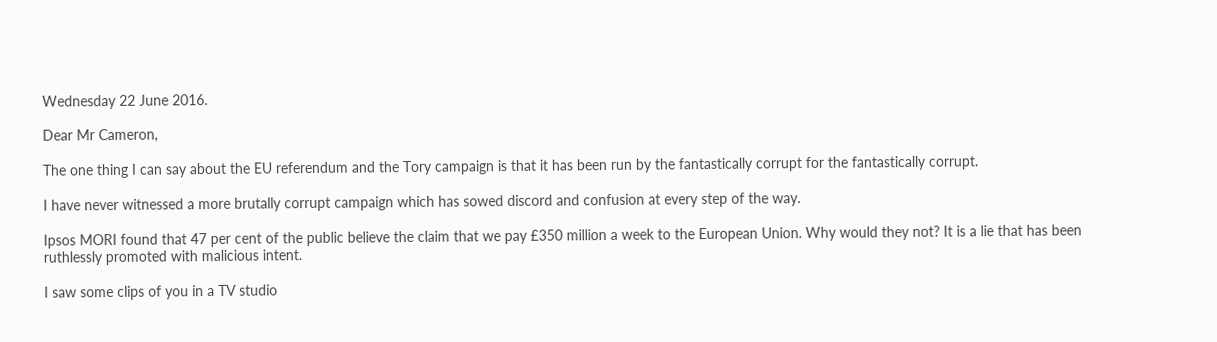Wednesday 22 June 2016.

Dear Mr Cameron,

The one thing I can say about the EU referendum and the Tory campaign is that it has been run by the fantastically corrupt for the fantastically corrupt.

I have never witnessed a more brutally corrupt campaign which has sowed discord and confusion at every step of the way.

Ipsos MORI found that 47 per cent of the public believe the claim that we pay £350 million a week to the European Union. Why would they not? It is a lie that has been ruthlessly promoted with malicious intent.

I saw some clips of you in a TV studio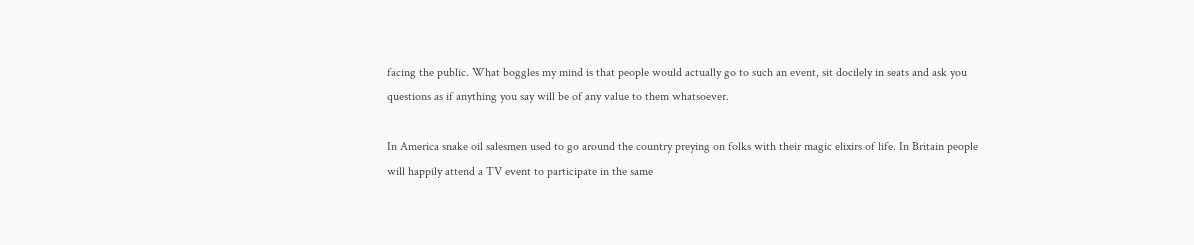facing the public. What boggles my mind is that people would actually go to such an event, sit docilely in seats and ask you questions as if anything you say will be of any value to them whatsoever.

In America snake oil salesmen used to go around the country preying on folks with their magic elixirs of life. In Britain people will happily attend a TV event to participate in the same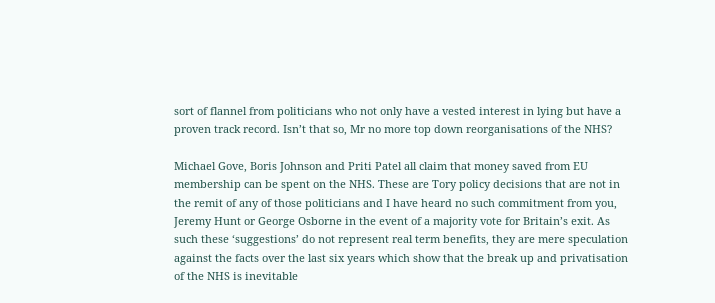sort of flannel from politicians who not only have a vested interest in lying but have a proven track record. Isn’t that so, Mr no more top down reorganisations of the NHS?

Michael Gove, Boris Johnson and Priti Patel all claim that money saved from EU membership can be spent on the NHS. These are Tory policy decisions that are not in the remit of any of those politicians and I have heard no such commitment from you, Jeremy Hunt or George Osborne in the event of a majority vote for Britain’s exit. As such these ‘suggestions’ do not represent real term benefits, they are mere speculation against the facts over the last six years which show that the break up and privatisation of the NHS is inevitable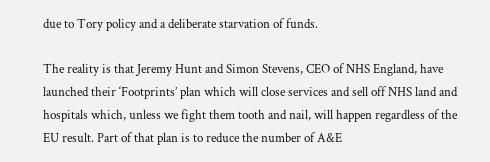due to Tory policy and a deliberate starvation of funds.

The reality is that Jeremy Hunt and Simon Stevens, CEO of NHS England, have launched their ‘Footprints’ plan which will close services and sell off NHS land and hospitals which, unless we fight them tooth and nail, will happen regardless of the EU result. Part of that plan is to reduce the number of A&E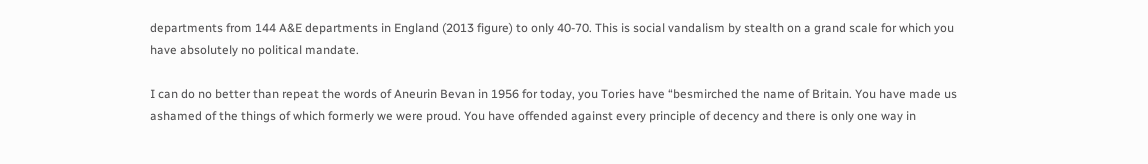departments from 144 A&E departments in England (2013 figure) to only 40-70. This is social vandalism by stealth on a grand scale for which you have absolutely no political mandate.

I can do no better than repeat the words of Aneurin Bevan in 1956 for today, you Tories have “besmirched the name of Britain. You have made us ashamed of the things of which formerly we were proud. You have offended against every principle of decency and there is only one way in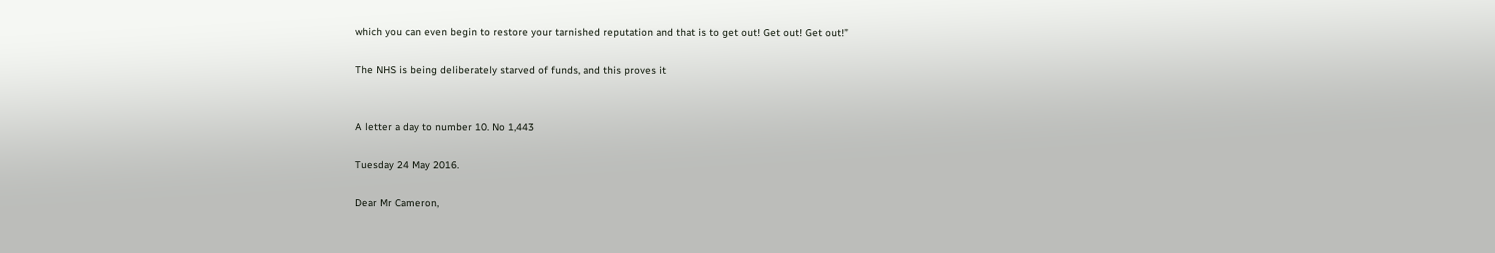which you can even begin to restore your tarnished reputation and that is to get out! Get out! Get out!”

The NHS is being deliberately starved of funds, and this proves it


A letter a day to number 10. No 1,443

Tuesday 24 May 2016.

Dear Mr Cameron,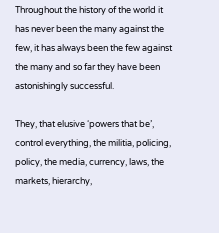Throughout the history of the world it has never been the many against the few, it has always been the few against the many and so far they have been astonishingly successful.

They, that elusive ‘powers that be’, control everything, the militia, policing, policy, the media, currency, laws, the markets, hierarchy,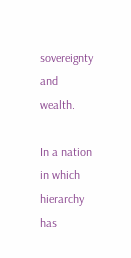sovereignty and wealth.

In a nation in which hierarchy has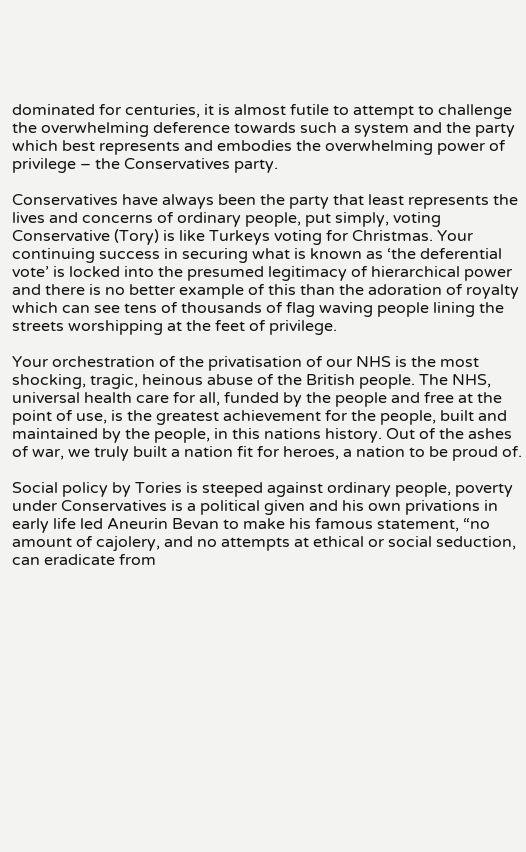dominated for centuries, it is almost futile to attempt to challenge the overwhelming deference towards such a system and the party which best represents and embodies the overwhelming power of privilege – the Conservatives party.

Conservatives have always been the party that least represents the lives and concerns of ordinary people, put simply, voting Conservative (Tory) is like Turkeys voting for Christmas. Your continuing success in securing what is known as ‘the deferential vote’ is locked into the presumed legitimacy of hierarchical power and there is no better example of this than the adoration of royalty which can see tens of thousands of flag waving people lining the streets worshipping at the feet of privilege.

Your orchestration of the privatisation of our NHS is the most shocking, tragic, heinous abuse of the British people. The NHS, universal health care for all, funded by the people and free at the point of use, is the greatest achievement for the people, built and maintained by the people, in this nations history. Out of the ashes of war, we truly built a nation fit for heroes, a nation to be proud of.

Social policy by Tories is steeped against ordinary people, poverty under Conservatives is a political given and his own privations in early life led Aneurin Bevan to make his famous statement, “no amount of cajolery, and no attempts at ethical or social seduction, can eradicate from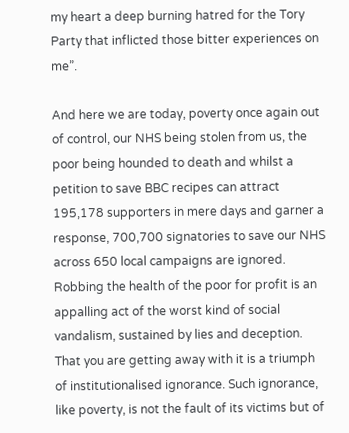my heart a deep burning hatred for the Tory Party that inflicted those bitter experiences on me”.

And here we are today, poverty once again out of control, our NHS being stolen from us, the poor being hounded to death and whilst a petition to save BBC recipes can attract 195,178 supporters in mere days and garner a response, 700,700 signatories to save our NHS across 650 local campaigns are ignored. Robbing the health of the poor for profit is an appalling act of the worst kind of social vandalism, sustained by lies and deception. That you are getting away with it is a triumph of institutionalised ignorance. Such ignorance, like poverty, is not the fault of its victims but of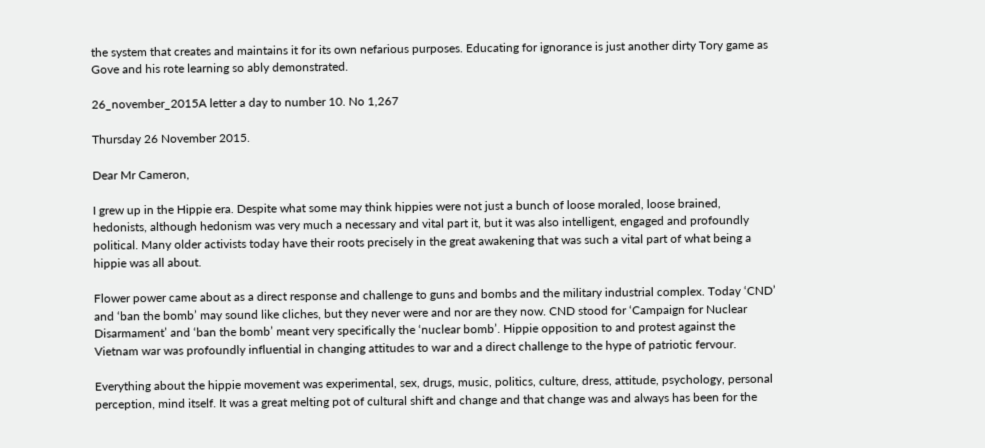the system that creates and maintains it for its own nefarious purposes. Educating for ignorance is just another dirty Tory game as Gove and his rote learning so ably demonstrated.

26_november_2015A letter a day to number 10. No 1,267

Thursday 26 November 2015.

Dear Mr Cameron,

I grew up in the Hippie era. Despite what some may think hippies were not just a bunch of loose moraled, loose brained, hedonists, although hedonism was very much a necessary and vital part it, but it was also intelligent, engaged and profoundly political. Many older activists today have their roots precisely in the great awakening that was such a vital part of what being a hippie was all about.

Flower power came about as a direct response and challenge to guns and bombs and the military industrial complex. Today ‘CND’ and ‘ban the bomb’ may sound like cliches, but they never were and nor are they now. CND stood for ‘Campaign for Nuclear Disarmament’ and ‘ban the bomb’ meant very specifically the ‘nuclear bomb’. Hippie opposition to and protest against the Vietnam war was profoundly influential in changing attitudes to war and a direct challenge to the hype of patriotic fervour.

Everything about the hippie movement was experimental, sex, drugs, music, politics, culture, dress, attitude, psychology, personal perception, mind itself. It was a great melting pot of cultural shift and change and that change was and always has been for the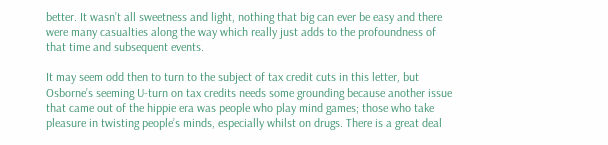better. It wasn’t all sweetness and light, nothing that big can ever be easy and there were many casualties along the way which really just adds to the profoundness of that time and subsequent events.

It may seem odd then to turn to the subject of tax credit cuts in this letter, but Osborne’s seeming U-turn on tax credits needs some grounding because another issue that came out of the hippie era was people who play mind games; those who take pleasure in twisting people’s minds, especially whilst on drugs. There is a great deal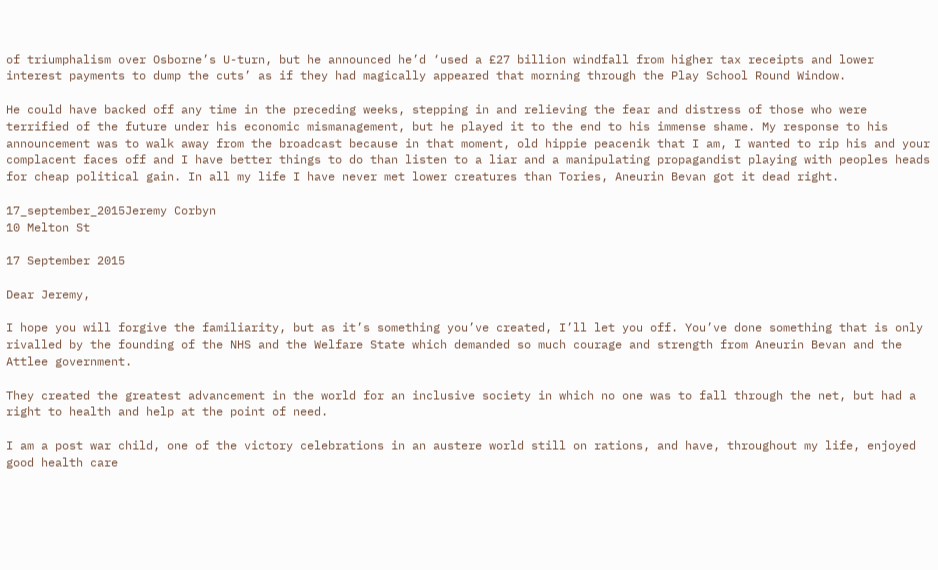of triumphalism over Osborne’s U-turn, but he announced he’d ‘used a £27 billion windfall from higher tax receipts and lower interest payments to dump the cuts’ as if they had magically appeared that morning through the Play School Round Window.

He could have backed off any time in the preceding weeks, stepping in and relieving the fear and distress of those who were terrified of the future under his economic mismanagement, but he played it to the end to his immense shame. My response to his announcement was to walk away from the broadcast because in that moment, old hippie peacenik that I am, I wanted to rip his and your complacent faces off and I have better things to do than listen to a liar and a manipulating propagandist playing with peoples heads for cheap political gain. In all my life I have never met lower creatures than Tories, Aneurin Bevan got it dead right.

17_september_2015Jeremy Corbyn
10 Melton St

17 September 2015

Dear Jeremy,

I hope you will forgive the familiarity, but as it’s something you’ve created, I’ll let you off. You’ve done something that is only rivalled by the founding of the NHS and the Welfare State which demanded so much courage and strength from Aneurin Bevan and the Attlee government.

They created the greatest advancement in the world for an inclusive society in which no one was to fall through the net, but had a right to health and help at the point of need.

I am a post war child, one of the victory celebrations in an austere world still on rations, and have, throughout my life, enjoyed good health care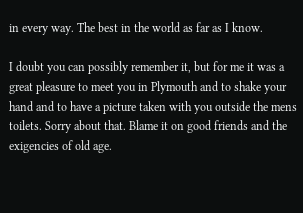in every way. The best in the world as far as I know.

I doubt you can possibly remember it, but for me it was a great pleasure to meet you in Plymouth and to shake your hand and to have a picture taken with you outside the mens toilets. Sorry about that. Blame it on good friends and the exigencies of old age.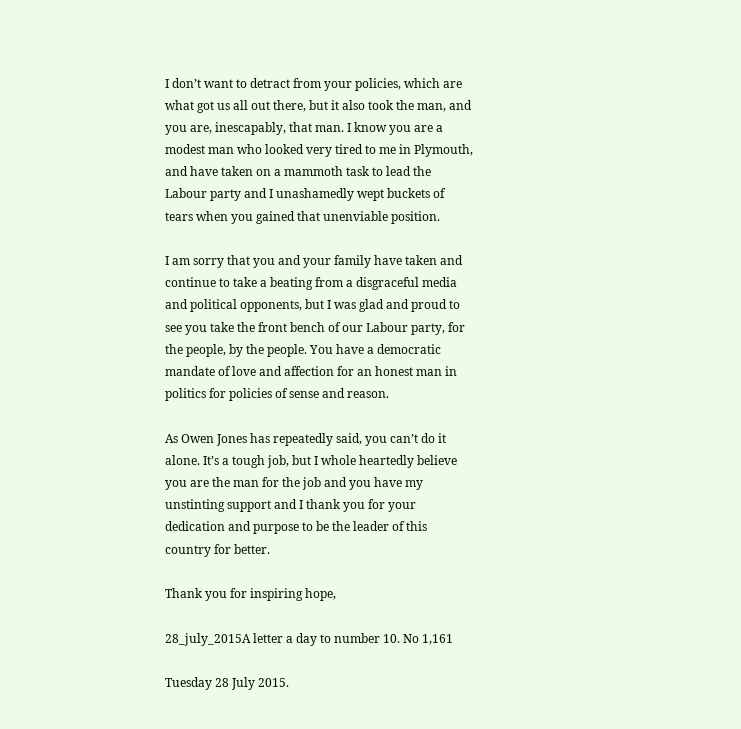I don’t want to detract from your policies, which are what got us all out there, but it also took the man, and you are, inescapably, that man. I know you are a modest man who looked very tired to me in Plymouth, and have taken on a mammoth task to lead the Labour party and I unashamedly wept buckets of tears when you gained that unenviable position.

I am sorry that you and your family have taken and continue to take a beating from a disgraceful media and political opponents, but I was glad and proud to see you take the front bench of our Labour party, for the people, by the people. You have a democratic mandate of love and affection for an honest man in politics for policies of sense and reason.

As Owen Jones has repeatedly said, you can’t do it alone. It’s a tough job, but I whole heartedly believe you are the man for the job and you have my unstinting support and I thank you for your dedication and purpose to be the leader of this country for better.

Thank you for inspiring hope,

28_july_2015A letter a day to number 10. No 1,161

Tuesday 28 July 2015.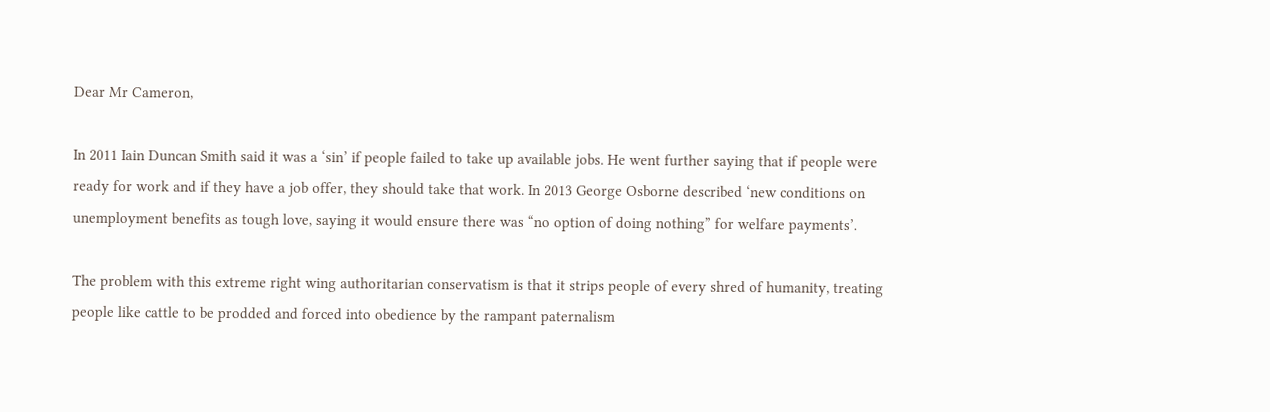Dear Mr Cameron,

In 2011 Iain Duncan Smith said it was a ‘sin’ if people failed to take up available jobs. He went further saying that if people were ready for work and if they have a job offer, they should take that work. In 2013 George Osborne described ‘new conditions on unemployment benefits as tough love, saying it would ensure there was “no option of doing nothing” for welfare payments’.

The problem with this extreme right wing authoritarian conservatism is that it strips people of every shred of humanity, treating people like cattle to be prodded and forced into obedience by the rampant paternalism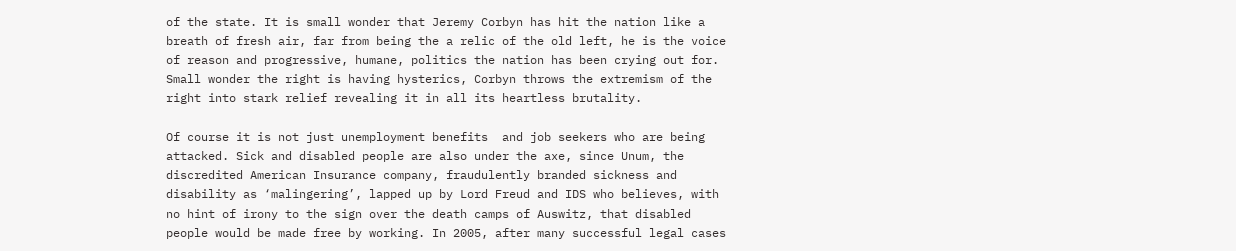of the state. It is small wonder that Jeremy Corbyn has hit the nation like a breath of fresh air, far from being the a relic of the old left, he is the voice of reason and progressive, humane, politics the nation has been crying out for. Small wonder the right is having hysterics, Corbyn throws the extremism of the right into stark relief revealing it in all its heartless brutality.

Of course it is not just unemployment benefits  and job seekers who are being attacked. Sick and disabled people are also under the axe, since Unum, the discredited American Insurance company, fraudulently branded sickness and disability as ‘malingering’, lapped up by Lord Freud and IDS who believes, with no hint of irony to the sign over the death camps of Auswitz, that disabled people would be made free by working. In 2005, after many successful legal cases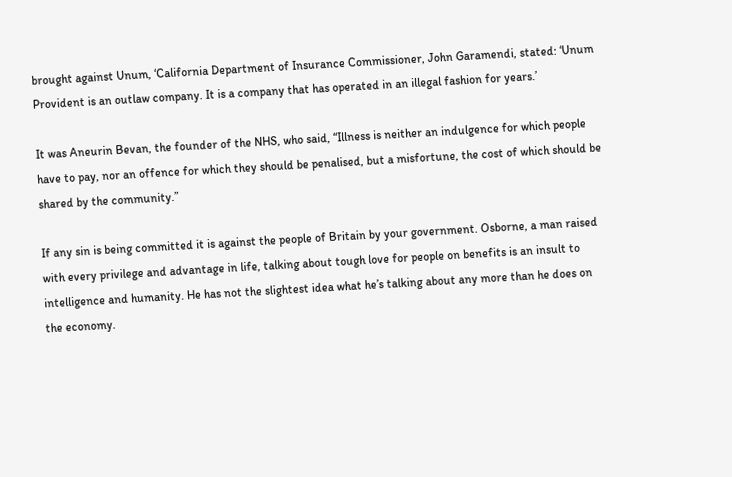brought against Unum, ‘California Department of Insurance Commissioner, John Garamendi, stated: ‘Unum Provident is an outlaw company. It is a company that has operated in an illegal fashion for years.’

It was Aneurin Bevan, the founder of the NHS, who said, “Illness is neither an indulgence for which people have to pay, nor an offence for which they should be penalised, but a misfortune, the cost of which should be shared by the community.”

If any sin is being committed it is against the people of Britain by your government. Osborne, a man raised with every privilege and advantage in life, talking about tough love for people on benefits is an insult to intelligence and humanity. He has not the slightest idea what he’s talking about any more than he does on the economy.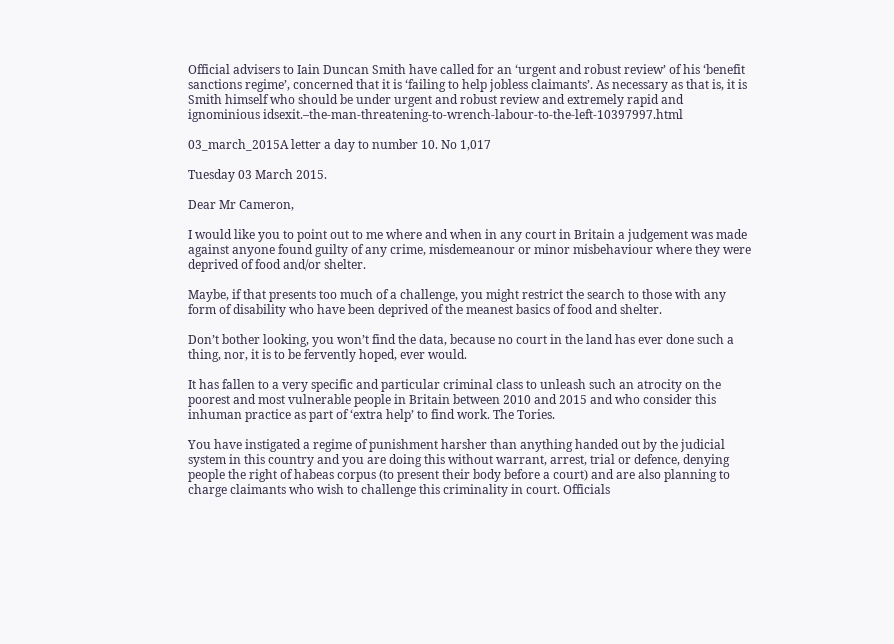Official advisers to Iain Duncan Smith have called for an ‘urgent and robust review’ of his ‘benefit sanctions regime’, concerned that it is ‘failing to help jobless claimants’. As necessary as that is, it is Smith himself who should be under urgent and robust review and extremely rapid and ignominious idsexit.–the-man-threatening-to-wrench-labour-to-the-left-10397997.html

03_march_2015A letter a day to number 10. No 1,017

Tuesday 03 March 2015.

Dear Mr Cameron,

I would like you to point out to me where and when in any court in Britain a judgement was made against anyone found guilty of any crime, misdemeanour or minor misbehaviour where they were deprived of food and/or shelter.

Maybe, if that presents too much of a challenge, you might restrict the search to those with any form of disability who have been deprived of the meanest basics of food and shelter.

Don’t bother looking, you won’t find the data, because no court in the land has ever done such a thing, nor, it is to be fervently hoped, ever would.

It has fallen to a very specific and particular criminal class to unleash such an atrocity on the poorest and most vulnerable people in Britain between 2010 and 2015 and who consider this inhuman practice as part of ‘extra help’ to find work. The Tories.

You have instigated a regime of punishment harsher than anything handed out by the judicial system in this country and you are doing this without warrant, arrest, trial or defence, denying people the right of habeas corpus (to present their body before a court) and are also planning to charge claimants who wish to challenge this criminality in court. Officials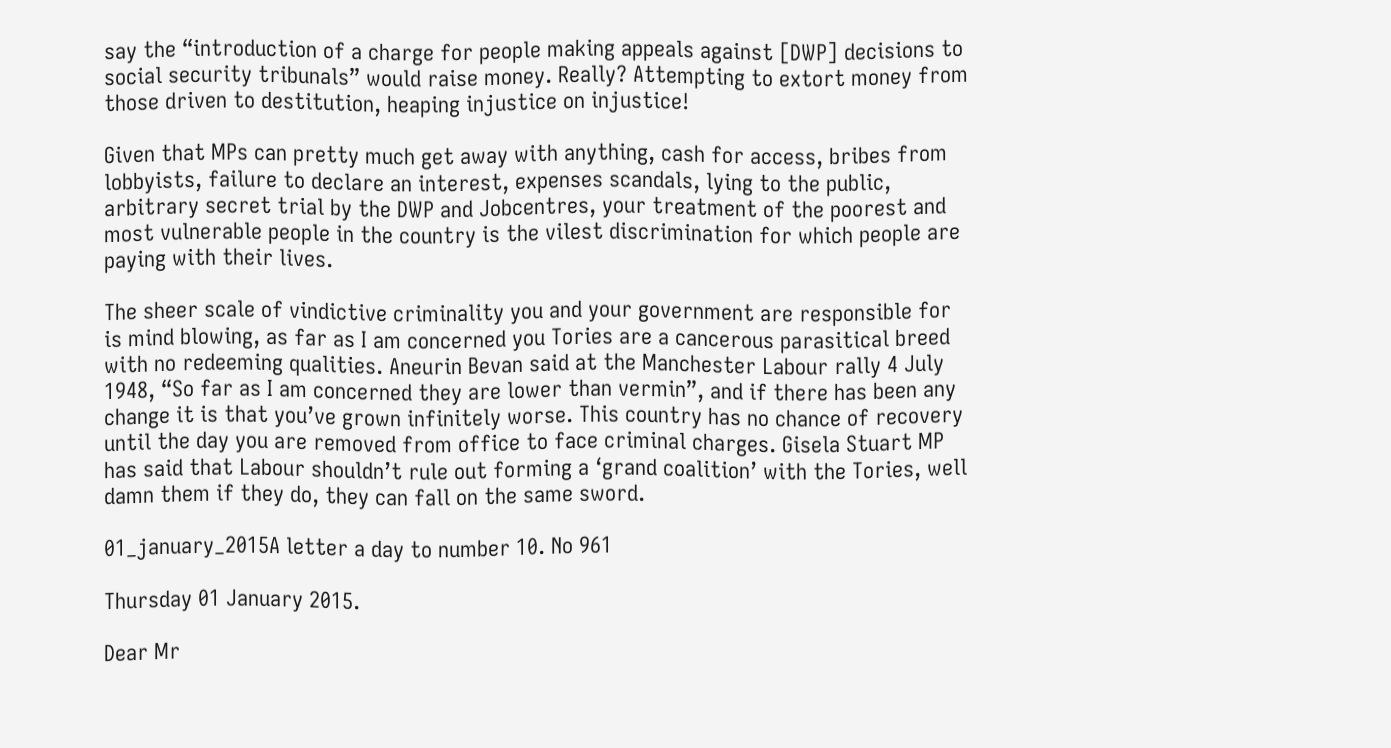say the “introduction of a charge for people making appeals against [DWP] decisions to social security tribunals” would raise money. Really? Attempting to extort money from those driven to destitution, heaping injustice on injustice!

Given that MPs can pretty much get away with anything, cash for access, bribes from lobbyists, failure to declare an interest, expenses scandals, lying to the public, arbitrary secret trial by the DWP and Jobcentres, your treatment of the poorest and most vulnerable people in the country is the vilest discrimination for which people are paying with their lives.

The sheer scale of vindictive criminality you and your government are responsible for is mind blowing, as far as I am concerned you Tories are a cancerous parasitical breed with no redeeming qualities. Aneurin Bevan said at the Manchester Labour rally 4 July 1948, “So far as I am concerned they are lower than vermin”, and if there has been any change it is that you’ve grown infinitely worse. This country has no chance of recovery until the day you are removed from office to face criminal charges. Gisela Stuart MP has said that Labour shouldn’t rule out forming a ‘grand coalition’ with the Tories, well damn them if they do, they can fall on the same sword.

01_january_2015A letter a day to number 10. No 961

Thursday 01 January 2015.

Dear Mr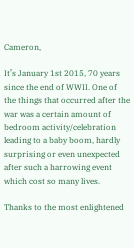Cameron,

It’s January 1st 2015, 70 years since the end of WWII. One of the things that occurred after the war was a certain amount of bedroom activity/celebration leading to a baby boom, hardly surprising or even unexpected after such a harrowing event which cost so many lives.

Thanks to the most enlightened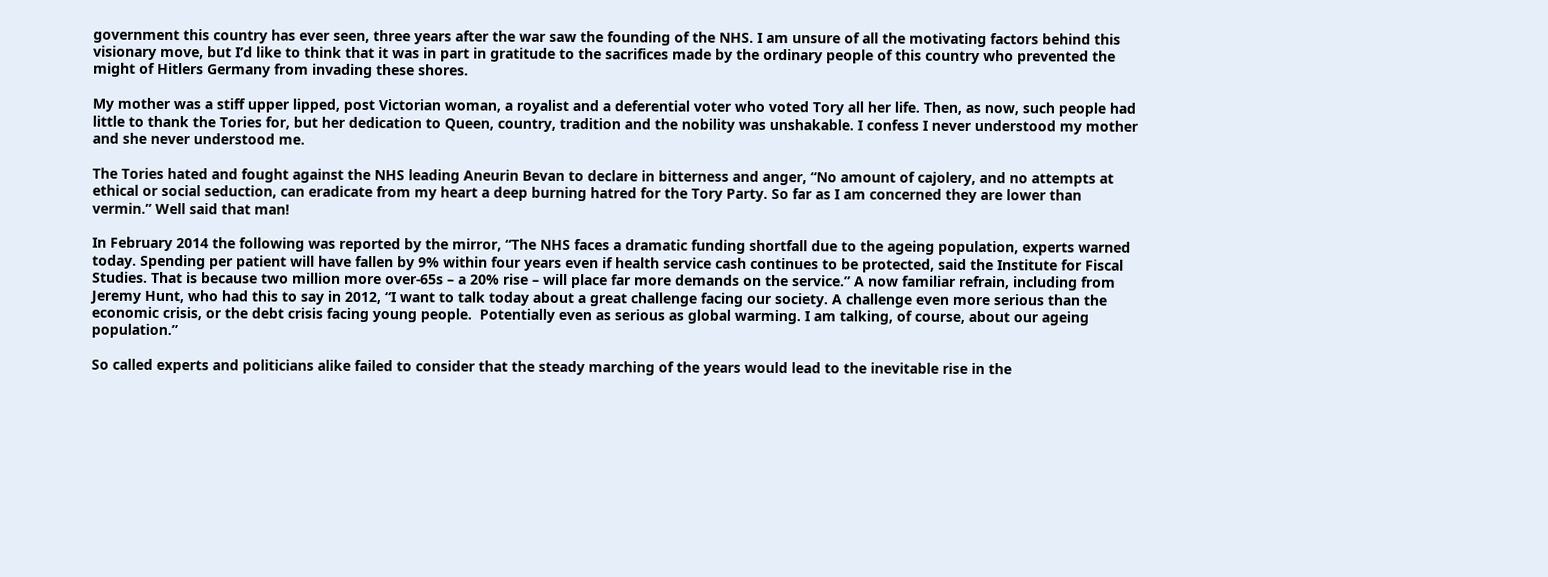government this country has ever seen, three years after the war saw the founding of the NHS. I am unsure of all the motivating factors behind this visionary move, but I’d like to think that it was in part in gratitude to the sacrifices made by the ordinary people of this country who prevented the might of Hitlers Germany from invading these shores.

My mother was a stiff upper lipped, post Victorian woman, a royalist and a deferential voter who voted Tory all her life. Then, as now, such people had little to thank the Tories for, but her dedication to Queen, country, tradition and the nobility was unshakable. I confess I never understood my mother and she never understood me.

The Tories hated and fought against the NHS leading Aneurin Bevan to declare in bitterness and anger, “No amount of cajolery, and no attempts at ethical or social seduction, can eradicate from my heart a deep burning hatred for the Tory Party. So far as I am concerned they are lower than vermin.” Well said that man!

In February 2014 the following was reported by the mirror, “The NHS faces a dramatic funding shortfall due to the ageing population, experts warned today. Spending per patient will have fallen by 9% within four years even if health service cash continues to be protected, said the Institute for Fiscal Studies. That is because two million more over-65s – a 20% rise – will place far more demands on the service.” A now familiar refrain, including from Jeremy Hunt, who had this to say in 2012, “I want to talk today about a great challenge facing our society. A challenge even more serious than the economic crisis, or the debt crisis facing young people.  Potentially even as serious as global warming. I am talking, of course, about our ageing population.”

So called experts and politicians alike failed to consider that the steady marching of the years would lead to the inevitable rise in the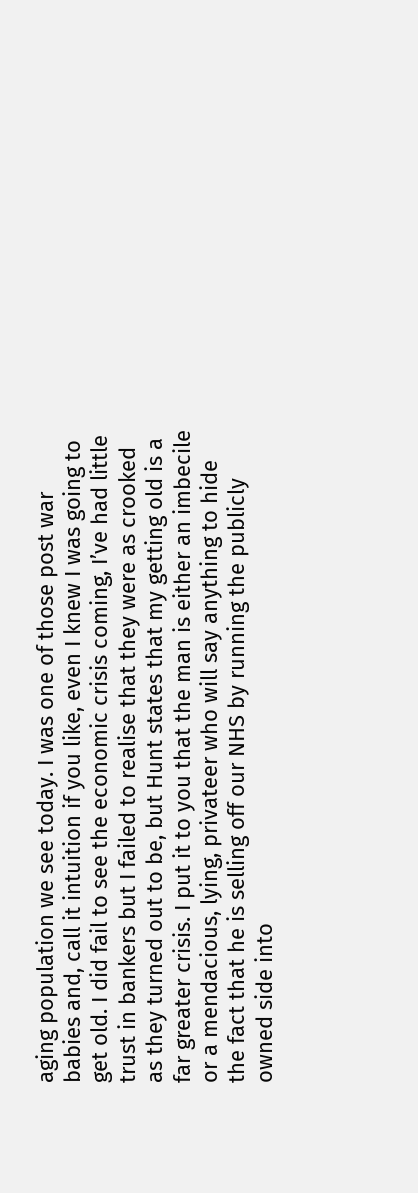aging population we see today. I was one of those post war babies and, call it intuition if you like, even I knew I was going to get old. I did fail to see the economic crisis coming, I’ve had little trust in bankers but I failed to realise that they were as crooked as they turned out to be, but Hunt states that my getting old is a far greater crisis. I put it to you that the man is either an imbecile or a mendacious, lying, privateer who will say anything to hide the fact that he is selling off our NHS by running the publicly owned side into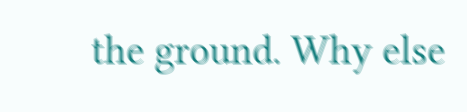the ground. Why else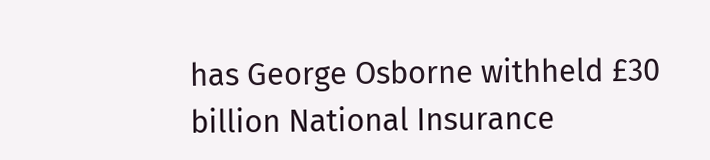has George Osborne withheld £30 billion National Insurance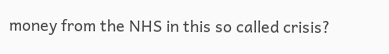money from the NHS in this so called crisis?